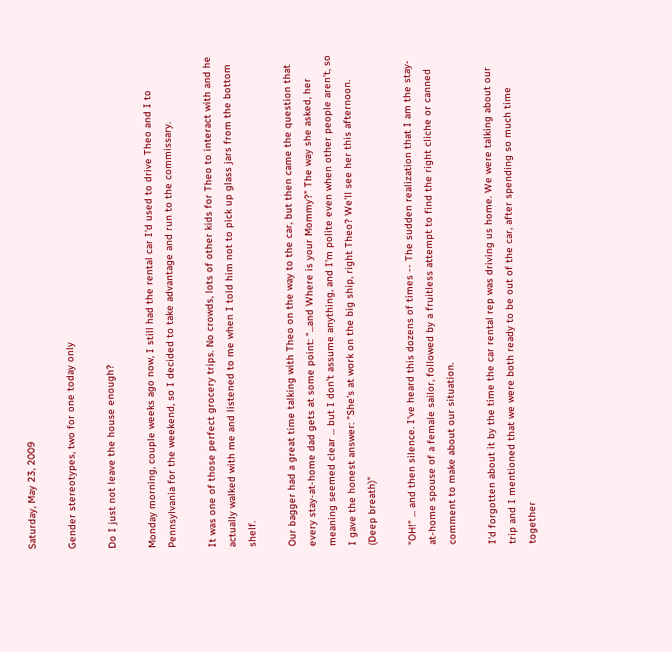Saturday, May 23, 2009

Gender stereotypes, two for one today only

Do I just not leave the house enough?

Monday morning, couple weeks ago now, I still had the rental car I'd used to drive Theo and I to Pennsylvania for the weekend, so I decided to take advantage and run to the commissary.

It was one of those perfect grocery trips. No crowds, lots of other kids for Theo to interact with and he actually walked with me and listened to me when I told him not to pick up glass jars from the bottom shelf.

Our bagger had a great time talking with Theo on the way to the car, but then came the question that every stay-at-home dad gets at some point: "...and Where is your Mommy?" The way she asked, her meaning seemed clear ... but I don't assume anything, and I'm polite even when other people aren't, so I gave the honest answer: "She's at work on the big ship, right Theo? We'll see her this afternoon. (Deep breath)"

"OH!" ... and then silence. I've heard this dozens of times -- The sudden realization that I am the stay-at-home spouse of a female sailor, followed by a fruitless attempt to find the right cliche or canned comment to make about our situation.

I'd forgotten about it by the time the car rental rep was driving us home. We were talking about our trip and I mentioned that we were both ready to be out of the car, after spending so much time together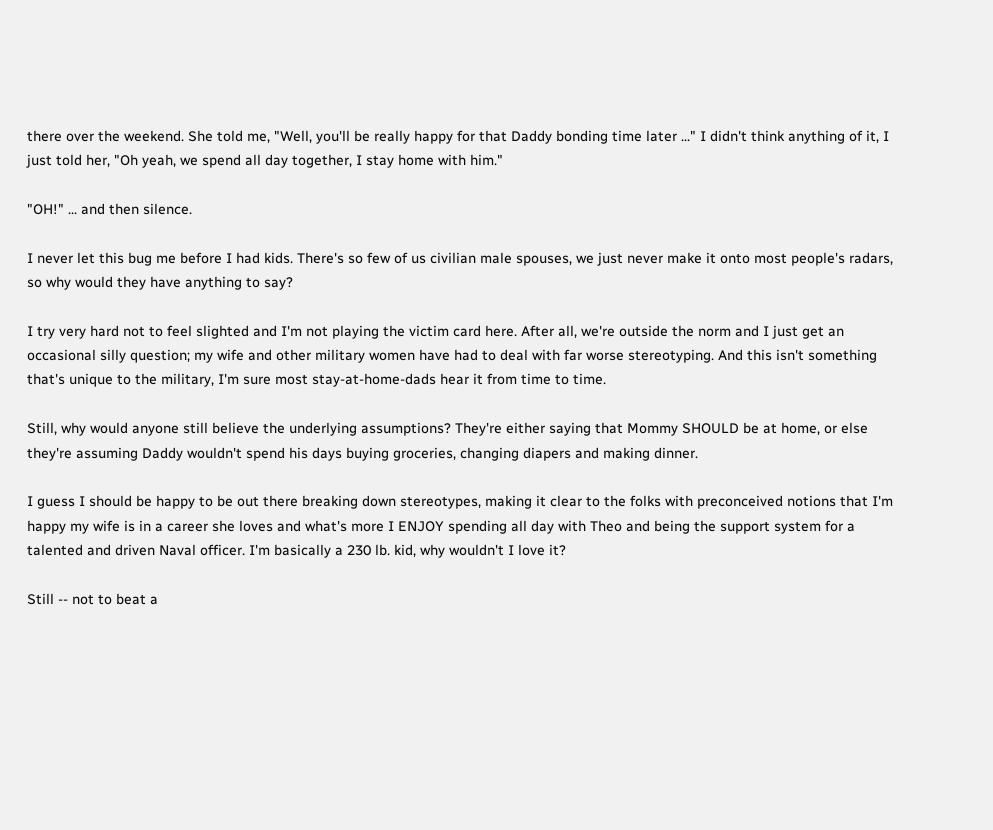there over the weekend. She told me, "Well, you'll be really happy for that Daddy bonding time later ..." I didn't think anything of it, I just told her, "Oh yeah, we spend all day together, I stay home with him."

"OH!" ... and then silence.

I never let this bug me before I had kids. There's so few of us civilian male spouses, we just never make it onto most people's radars, so why would they have anything to say?

I try very hard not to feel slighted and I'm not playing the victim card here. After all, we're outside the norm and I just get an occasional silly question; my wife and other military women have had to deal with far worse stereotyping. And this isn't something that's unique to the military, I'm sure most stay-at-home-dads hear it from time to time.

Still, why would anyone still believe the underlying assumptions? They're either saying that Mommy SHOULD be at home, or else they're assuming Daddy wouldn't spend his days buying groceries, changing diapers and making dinner.

I guess I should be happy to be out there breaking down stereotypes, making it clear to the folks with preconceived notions that I'm happy my wife is in a career she loves and what's more I ENJOY spending all day with Theo and being the support system for a talented and driven Naval officer. I'm basically a 230 lb. kid, why wouldn't I love it?

Still -- not to beat a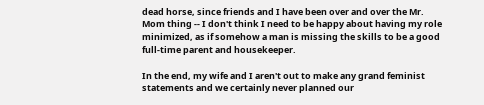dead horse, since friends and I have been over and over the Mr. Mom thing -- I don't think I need to be happy about having my role minimized, as if somehow a man is missing the skills to be a good full-time parent and housekeeper.

In the end, my wife and I aren't out to make any grand feminist statements and we certainly never planned our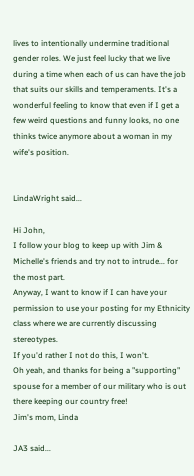lives to intentionally undermine traditional gender roles. We just feel lucky that we live during a time when each of us can have the job that suits our skills and temperaments. It's a wonderful feeling to know that even if I get a few weird questions and funny looks, no one thinks twice anymore about a woman in my wife's position.


LindaWright said...

Hi John,
I follow your blog to keep up with Jim & Michelle's friends and try not to intrude... for the most part.
Anyway, I want to know if I can have your permission to use your posting for my Ethnicity class where we are currently discussing stereotypes.
If you'd rather I not do this, I won't.
Oh yeah, and thanks for being a "supporting" spouse for a member of our military who is out there keeping our country free!
Jim's mom, Linda

JA3 said...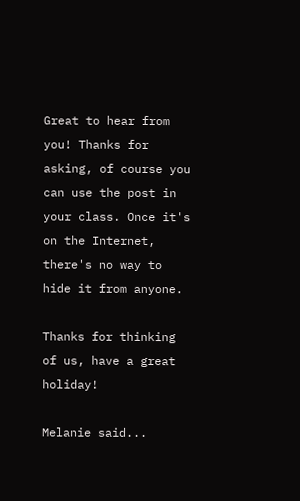Great to hear from you! Thanks for asking, of course you can use the post in your class. Once it's on the Internet, there's no way to hide it from anyone.

Thanks for thinking of us, have a great holiday!

Melanie said...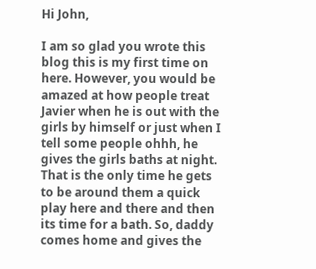Hi John,

I am so glad you wrote this blog this is my first time on here. However, you would be amazed at how people treat Javier when he is out with the girls by himself or just when I tell some people ohhh, he gives the girls baths at night. That is the only time he gets to be around them a quick play here and there and then its time for a bath. So, daddy comes home and gives the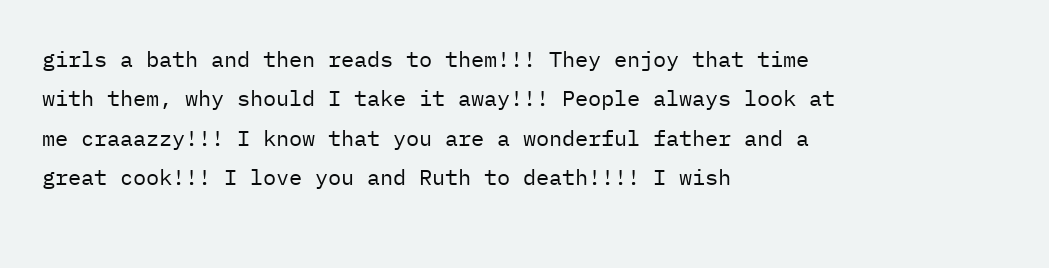girls a bath and then reads to them!!! They enjoy that time with them, why should I take it away!!! People always look at me craaazzy!!! I know that you are a wonderful father and a great cook!!! I love you and Ruth to death!!!! I wish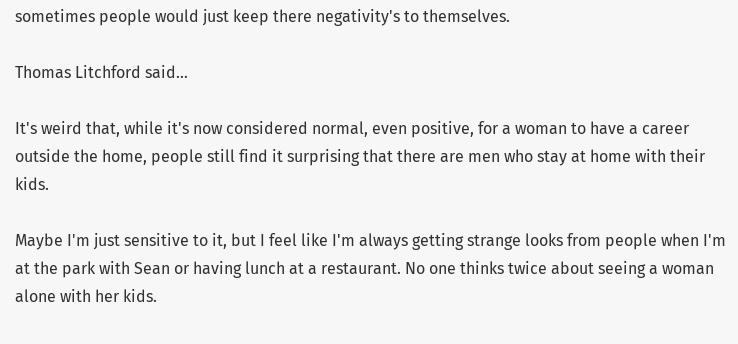sometimes people would just keep there negativity's to themselves.

Thomas Litchford said...

It's weird that, while it's now considered normal, even positive, for a woman to have a career outside the home, people still find it surprising that there are men who stay at home with their kids.

Maybe I'm just sensitive to it, but I feel like I'm always getting strange looks from people when I'm at the park with Sean or having lunch at a restaurant. No one thinks twice about seeing a woman alone with her kids.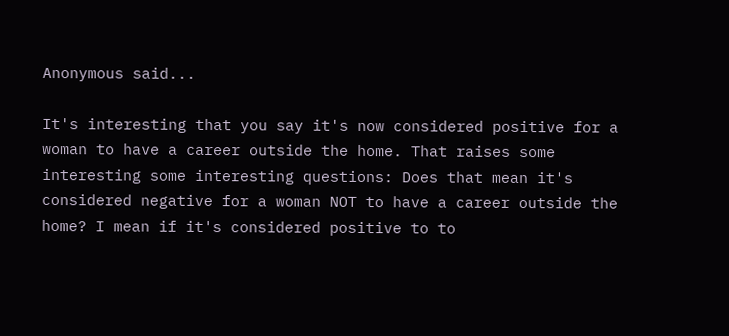Anonymous said...

It's interesting that you say it's now considered positive for a woman to have a career outside the home. That raises some interesting some interesting questions: Does that mean it's considered negative for a woman NOT to have a career outside the home? I mean if it's considered positive to to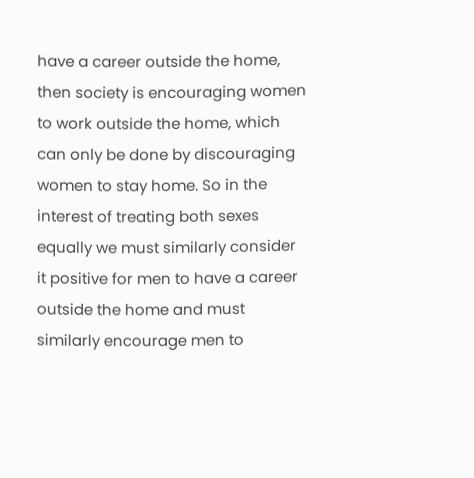have a career outside the home, then society is encouraging women to work outside the home, which can only be done by discouraging women to stay home. So in the interest of treating both sexes equally we must similarly consider it positive for men to have a career outside the home and must similarly encourage men to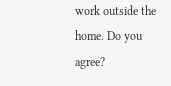work outside the home. Do you agree?